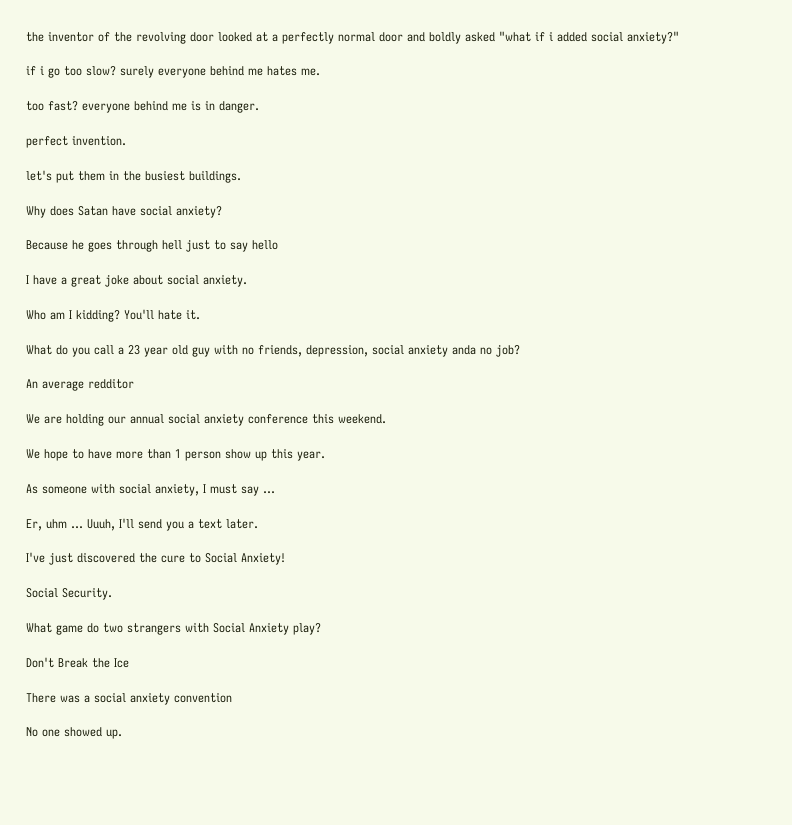the inventor of the revolving door looked at a perfectly normal door and boldly asked "what if i added social anxiety?"

if i go too slow? surely everyone behind me hates me.

too fast? everyone behind me is in danger.

perfect invention.

let's put them in the busiest buildings.

Why does Satan have social anxiety?

Because he goes through hell just to say hello

I have a great joke about social anxiety.

Who am I kidding? You'll hate it.

What do you call a 23 year old guy with no friends, depression, social anxiety anda no job?

An average redditor

We are holding our annual social anxiety conference this weekend.

We hope to have more than 1 person show up this year.

As someone with social anxiety, I must say ...

Er, uhm ... Uuuh, I'll send you a text later.

I've just discovered the cure to Social Anxiety!

Social Security.

What game do two strangers with Social Anxiety play?

Don't Break the Ice

There was a social anxiety convention

No one showed up.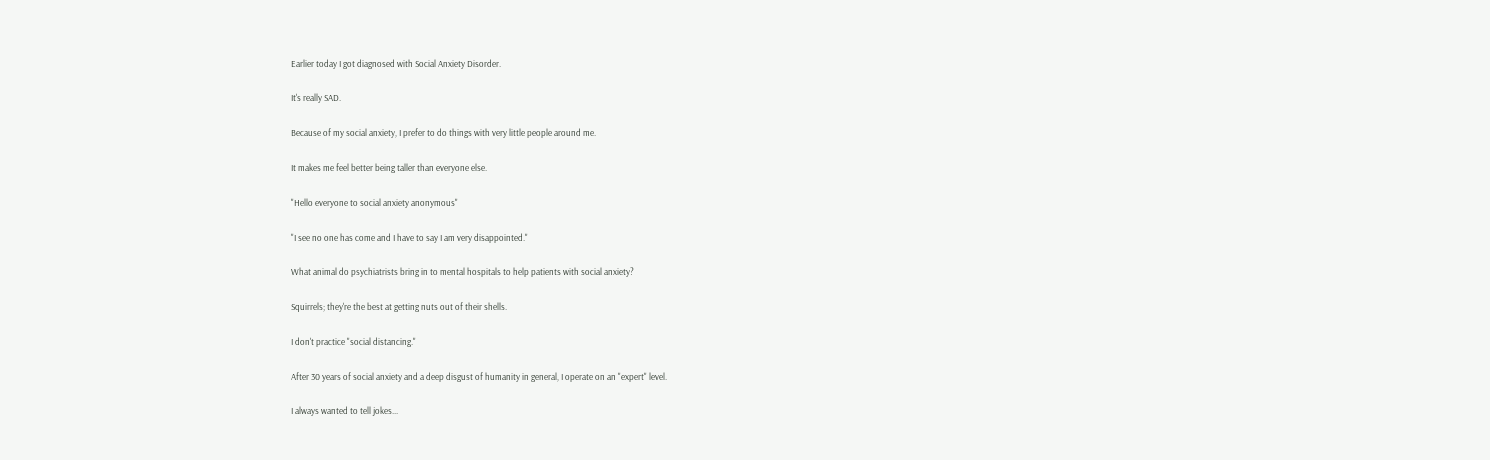Earlier today I got diagnosed with Social Anxiety Disorder.

It's really SAD.

Because of my social anxiety, I prefer to do things with very little people around me.

It makes me feel better being taller than everyone else.

"Hello everyone to social anxiety anonymous"

"I see no one has come and I have to say I am very disappointed."

What animal do psychiatrists bring in to mental hospitals to help patients with social anxiety?

Squirrels; they're the best at getting nuts out of their shells.

I don't practice "social distancing."

After 30 years of social anxiety and a deep disgust of humanity in general, I operate on an "expert" level.

I always wanted to tell jokes...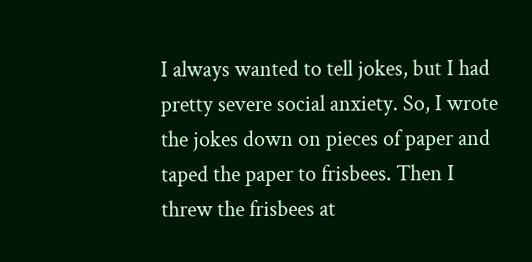I always wanted to tell jokes, but I had pretty severe social anxiety. So, I wrote the jokes down on pieces of paper and taped the paper to frisbees. Then I threw the frisbees at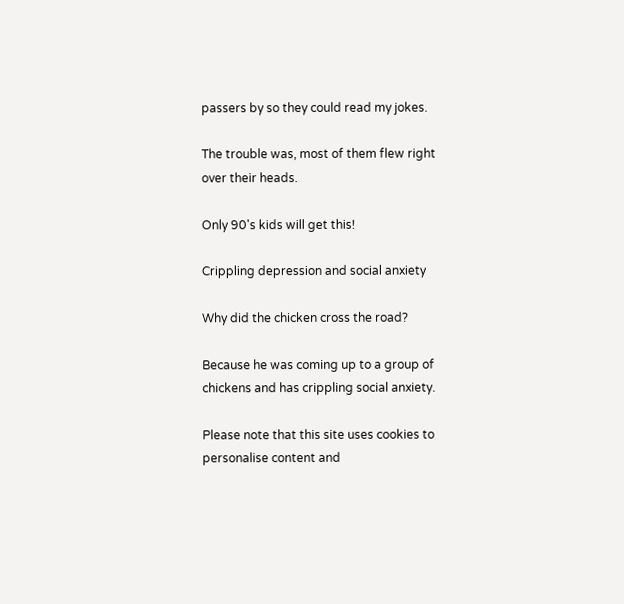passers by so they could read my jokes.

The trouble was, most of them flew right over their heads.

Only 90's kids will get this!

Crippling depression and social anxiety

Why did the chicken cross the road?

Because he was coming up to a group of chickens and has crippling social anxiety.

Please note that this site uses cookies to personalise content and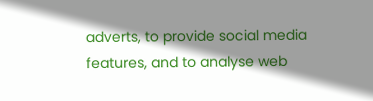adverts, to provide social media features, and to analyse web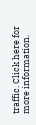traffic. Click here for more information.